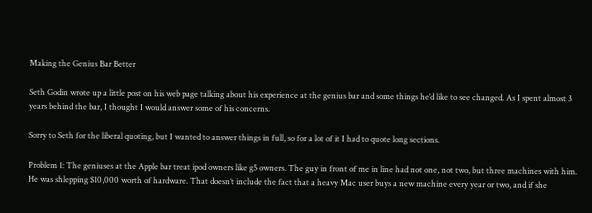Making the Genius Bar Better

Seth Godin wrote up a little post on his web page talking about his experience at the genius bar and some things he’d like to see changed. As I spent almost 3 years behind the bar, I thought I would answer some of his concerns.

Sorry to Seth for the liberal quoting, but I wanted to answer things in full, so for a lot of it I had to quote long sections.

Problem 1: The geniuses at the Apple bar treat ipod owners like g5 owners. The guy in front of me in line had not one, not two, but three machines with him. He was shlepping $10,000 worth of hardware. That doesn’t include the fact that a heavy Mac user buys a new machine every year or two, and if she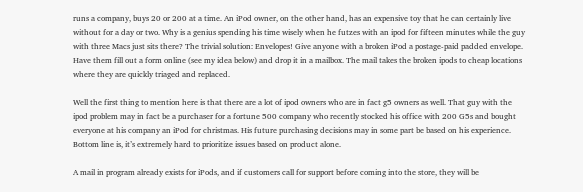runs a company, buys 20 or 200 at a time. An iPod owner, on the other hand, has an expensive toy that he can certainly live without for a day or two. Why is a genius spending his time wisely when he futzes with an ipod for fifteen minutes while the guy with three Macs just sits there? The trivial solution: Envelopes! Give anyone with a broken iPod a postage-paid padded envelope. Have them fill out a form online (see my idea below) and drop it in a mailbox. The mail takes the broken ipods to cheap locations where they are quickly triaged and replaced.

Well the first thing to mention here is that there are a lot of ipod owners who are in fact g5 owners as well. That guy with the ipod problem may in fact be a purchaser for a fortune 500 company who recently stocked his office with 200 G5s and bought everyone at his company an iPod for christmas. His future purchasing decisions may in some part be based on his experience. Bottom line is, it’s extremely hard to prioritize issues based on product alone.

A mail in program already exists for iPods, and if customers call for support before coming into the store, they will be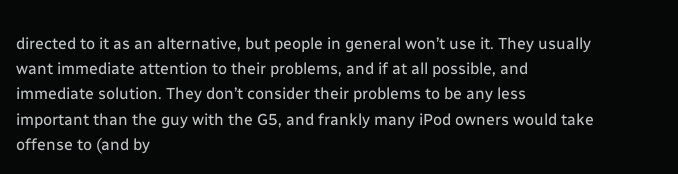directed to it as an alternative, but people in general won’t use it. They usually want immediate attention to their problems, and if at all possible, and immediate solution. They don’t consider their problems to be any less important than the guy with the G5, and frankly many iPod owners would take offense to (and by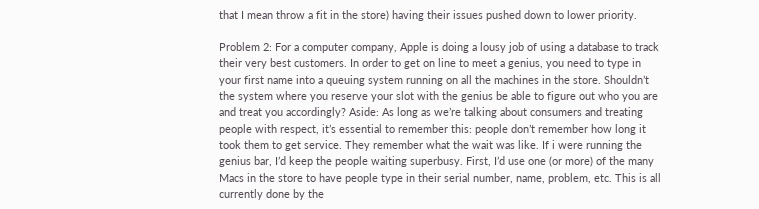that I mean throw a fit in the store) having their issues pushed down to lower priority.

Problem 2: For a computer company, Apple is doing a lousy job of using a database to track their very best customers. In order to get on line to meet a genius, you need to type in your first name into a queuing system running on all the machines in the store. Shouldn’t the system where you reserve your slot with the genius be able to figure out who you are and treat you accordingly? Aside: As long as we’re talking about consumers and treating people with respect, it’s essential to remember this: people don’t remember how long it took them to get service. They remember what the wait was like. If i were running the genius bar, I’d keep the people waiting superbusy. First, I’d use one (or more) of the many Macs in the store to have people type in their serial number, name, problem, etc. This is all currently done by the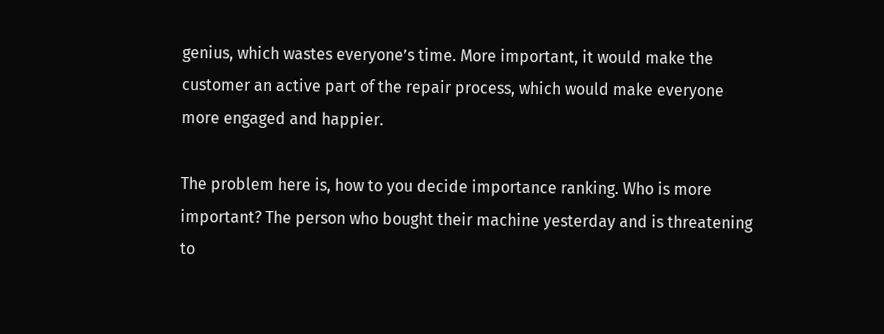genius, which wastes everyone’s time. More important, it would make the customer an active part of the repair process, which would make everyone more engaged and happier.

The problem here is, how to you decide importance ranking. Who is more important? The person who bought their machine yesterday and is threatening to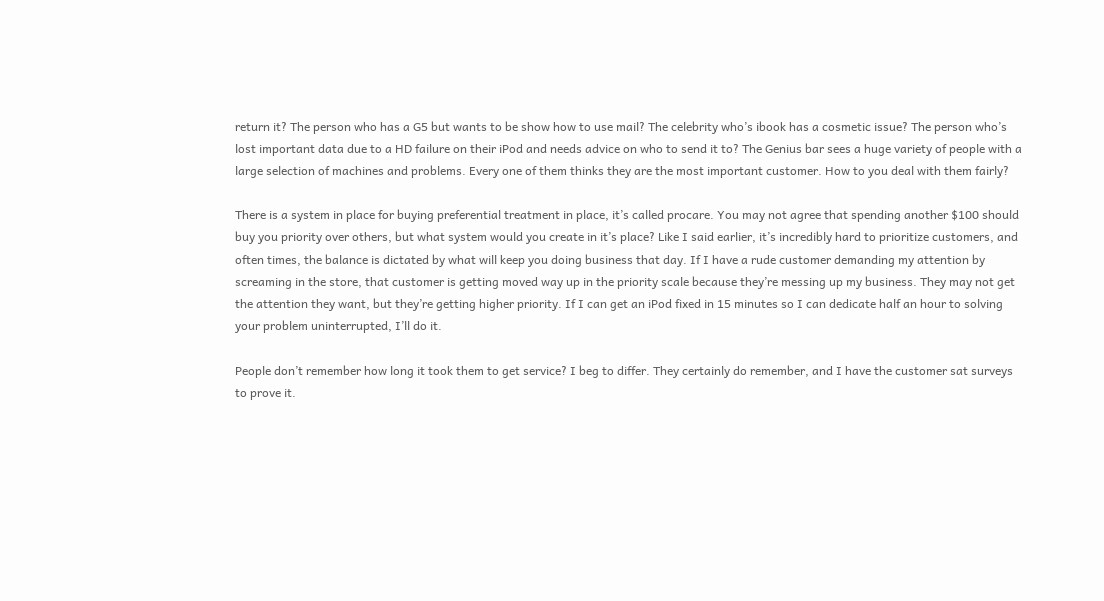return it? The person who has a G5 but wants to be show how to use mail? The celebrity who’s ibook has a cosmetic issue? The person who’s lost important data due to a HD failure on their iPod and needs advice on who to send it to? The Genius bar sees a huge variety of people with a large selection of machines and problems. Every one of them thinks they are the most important customer. How to you deal with them fairly?

There is a system in place for buying preferential treatment in place, it’s called procare. You may not agree that spending another $100 should buy you priority over others, but what system would you create in it’s place? Like I said earlier, it’s incredibly hard to prioritize customers, and often times, the balance is dictated by what will keep you doing business that day. If I have a rude customer demanding my attention by screaming in the store, that customer is getting moved way up in the priority scale because they’re messing up my business. They may not get the attention they want, but they’re getting higher priority. If I can get an iPod fixed in 15 minutes so I can dedicate half an hour to solving your problem uninterrupted, I’ll do it.

People don’t remember how long it took them to get service? I beg to differ. They certainly do remember, and I have the customer sat surveys to prove it.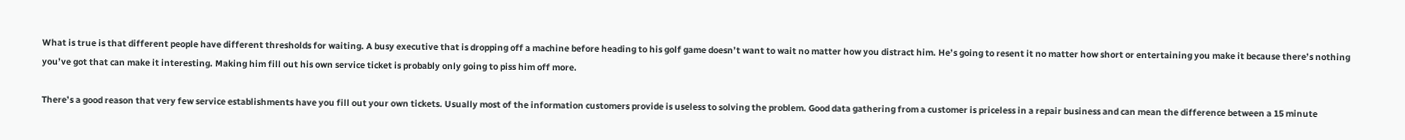What is true is that different people have different thresholds for waiting. A busy executive that is dropping off a machine before heading to his golf game doesn’t want to wait no matter how you distract him. He’s going to resent it no matter how short or entertaining you make it because there’s nothing you’ve got that can make it interesting. Making him fill out his own service ticket is probably only going to piss him off more.

There’s a good reason that very few service establishments have you fill out your own tickets. Usually most of the information customers provide is useless to solving the problem. Good data gathering from a customer is priceless in a repair business and can mean the difference between a 15 minute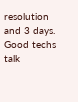resolution and 3 days. Good techs talk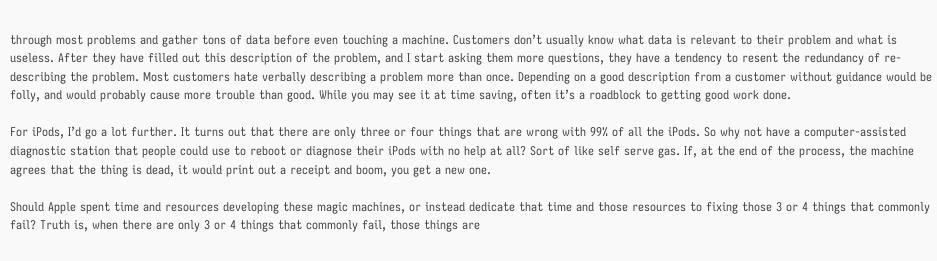through most problems and gather tons of data before even touching a machine. Customers don’t usually know what data is relevant to their problem and what is useless. After they have filled out this description of the problem, and I start asking them more questions, they have a tendency to resent the redundancy of re-describing the problem. Most customers hate verbally describing a problem more than once. Depending on a good description from a customer without guidance would be folly, and would probably cause more trouble than good. While you may see it at time saving, often it’s a roadblock to getting good work done.

For iPods, I’d go a lot further. It turns out that there are only three or four things that are wrong with 99% of all the iPods. So why not have a computer-assisted diagnostic station that people could use to reboot or diagnose their iPods with no help at all? Sort of like self serve gas. If, at the end of the process, the machine agrees that the thing is dead, it would print out a receipt and boom, you get a new one.

Should Apple spent time and resources developing these magic machines, or instead dedicate that time and those resources to fixing those 3 or 4 things that commonly fail? Truth is, when there are only 3 or 4 things that commonly fail, those things are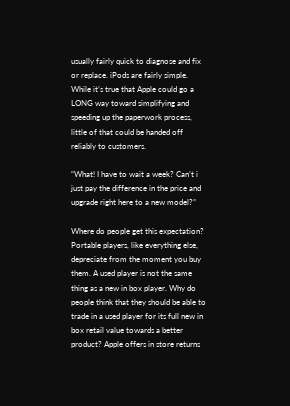usually fairly quick to diagnose and fix or replace. iPods are fairly simple. While it’s true that Apple could go a LONG way toward simplifying and speeding up the paperwork process, little of that could be handed off reliably to customers.

“What! I have to wait a week? Can’t i just pay the difference in the price and upgrade right here to a new model?”

Where do people get this expectation? Portable players, like everything else, depreciate from the moment you buy them. A used player is not the same thing as a new in box player. Why do people think that they should be able to trade in a used player for its full new in box retail value towards a better product? Apple offers in store returns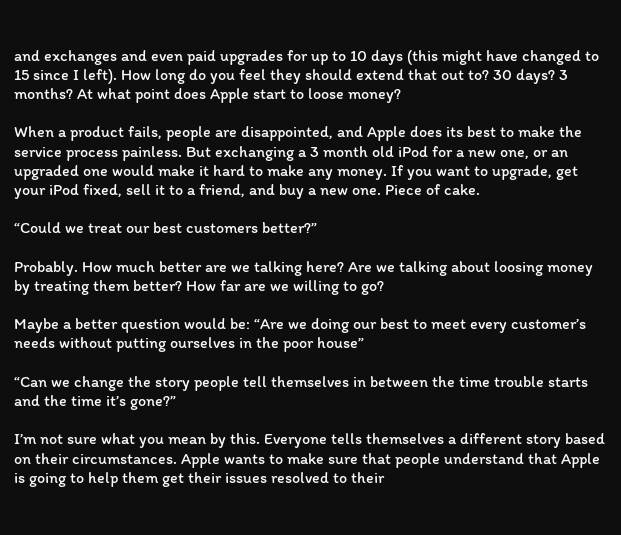and exchanges and even paid upgrades for up to 10 days (this might have changed to 15 since I left). How long do you feel they should extend that out to? 30 days? 3 months? At what point does Apple start to loose money?

When a product fails, people are disappointed, and Apple does its best to make the service process painless. But exchanging a 3 month old iPod for a new one, or an upgraded one would make it hard to make any money. If you want to upgrade, get your iPod fixed, sell it to a friend, and buy a new one. Piece of cake.

“Could we treat our best customers better?”

Probably. How much better are we talking here? Are we talking about loosing money by treating them better? How far are we willing to go?

Maybe a better question would be: “Are we doing our best to meet every customer’s needs without putting ourselves in the poor house”

“Can we change the story people tell themselves in between the time trouble starts and the time it’s gone?”

I’m not sure what you mean by this. Everyone tells themselves a different story based on their circumstances. Apple wants to make sure that people understand that Apple is going to help them get their issues resolved to their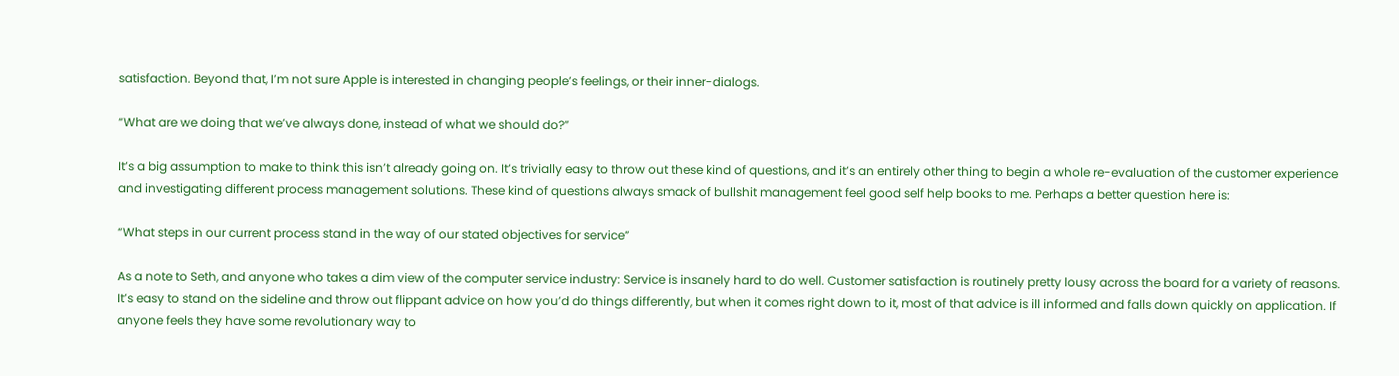satisfaction. Beyond that, I’m not sure Apple is interested in changing people’s feelings, or their inner-dialogs.

“What are we doing that we’ve always done, instead of what we should do?”

It’s a big assumption to make to think this isn’t already going on. It’s trivially easy to throw out these kind of questions, and it’s an entirely other thing to begin a whole re-evaluation of the customer experience and investigating different process management solutions. These kind of questions always smack of bullshit management feel good self help books to me. Perhaps a better question here is:

“What steps in our current process stand in the way of our stated objectives for service”

As a note to Seth, and anyone who takes a dim view of the computer service industry: Service is insanely hard to do well. Customer satisfaction is routinely pretty lousy across the board for a variety of reasons. It’s easy to stand on the sideline and throw out flippant advice on how you’d do things differently, but when it comes right down to it, most of that advice is ill informed and falls down quickly on application. If anyone feels they have some revolutionary way to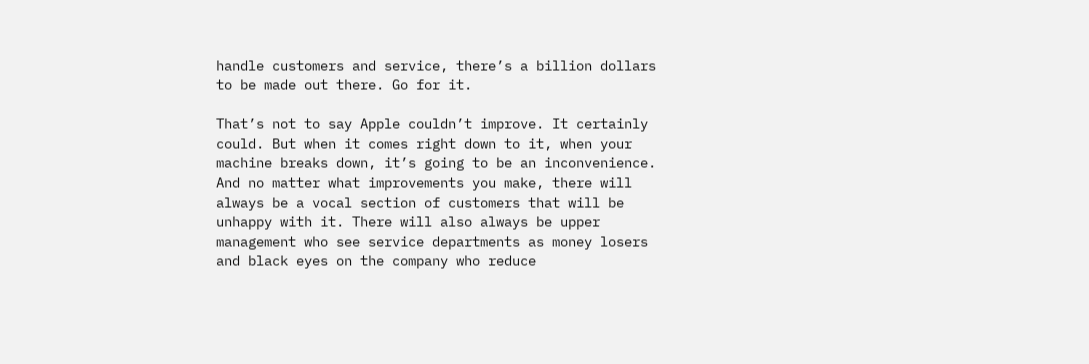handle customers and service, there’s a billion dollars to be made out there. Go for it.

That’s not to say Apple couldn’t improve. It certainly could. But when it comes right down to it, when your machine breaks down, it’s going to be an inconvenience. And no matter what improvements you make, there will always be a vocal section of customers that will be unhappy with it. There will also always be upper management who see service departments as money losers and black eyes on the company who reduce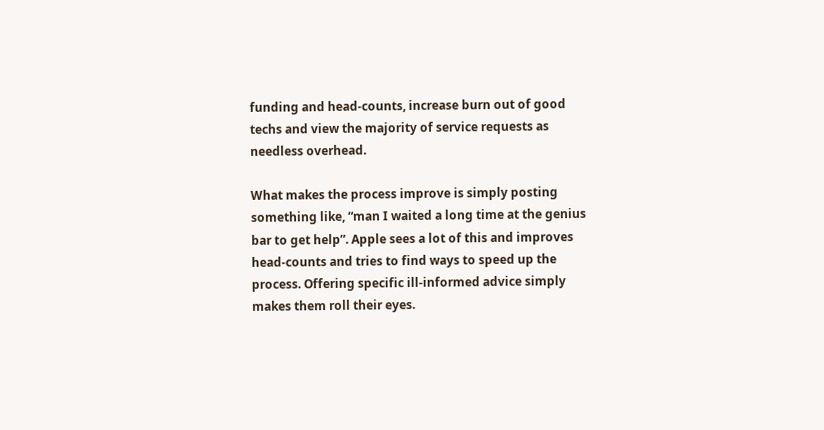funding and head-counts, increase burn out of good techs and view the majority of service requests as needless overhead.

What makes the process improve is simply posting something like, “man I waited a long time at the genius bar to get help”. Apple sees a lot of this and improves head-counts and tries to find ways to speed up the process. Offering specific ill-informed advice simply makes them roll their eyes.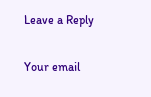Leave a Reply

Your email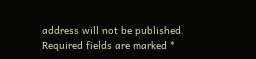address will not be published. Required fields are marked *